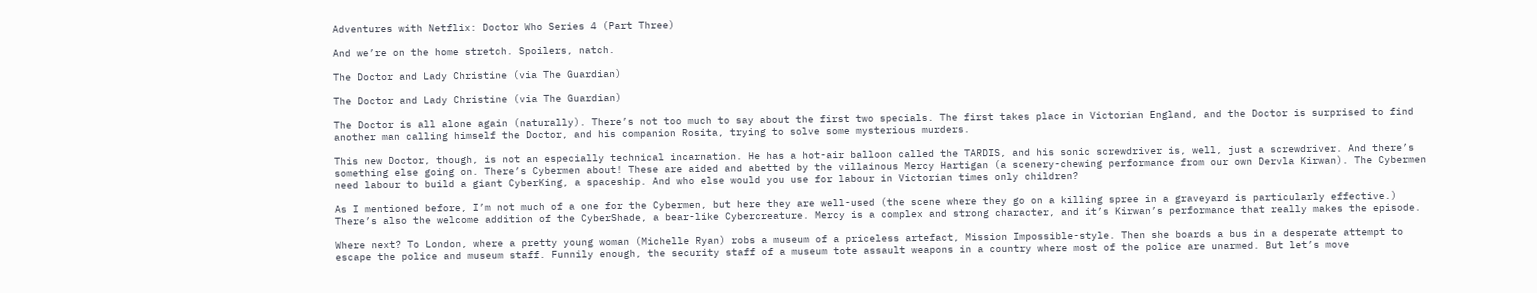Adventures with Netflix: Doctor Who Series 4 (Part Three)

And we’re on the home stretch. Spoilers, natch.

The Doctor and Lady Christine (via The Guardian)

The Doctor and Lady Christine (via The Guardian)

The Doctor is all alone again (naturally). There’s not too much to say about the first two specials. The first takes place in Victorian England, and the Doctor is surprised to find another man calling himself the Doctor, and his companion Rosita, trying to solve some mysterious murders.

This new Doctor, though, is not an especially technical incarnation. He has a hot-air balloon called the TARDIS, and his sonic screwdriver is, well, just a screwdriver. And there’s something else going on. There’s Cybermen about! These are aided and abetted by the villainous Mercy Hartigan (a scenery-chewing performance from our own Dervla Kirwan). The Cybermen need labour to build a giant CyberKing, a spaceship. And who else would you use for labour in Victorian times only children?

As I mentioned before, I’m not much of a one for the Cybermen, but here they are well-used (the scene where they go on a killing spree in a graveyard is particularly effective.) There’s also the welcome addition of the CyberShade, a bear-like Cybercreature. Mercy is a complex and strong character, and it’s Kirwan’s performance that really makes the episode.

Where next? To London, where a pretty young woman (Michelle Ryan) robs a museum of a priceless artefact, Mission Impossible-style. Then she boards a bus in a desperate attempt to escape the police and museum staff. Funnily enough, the security staff of a museum tote assault weapons in a country where most of the police are unarmed. But let’s move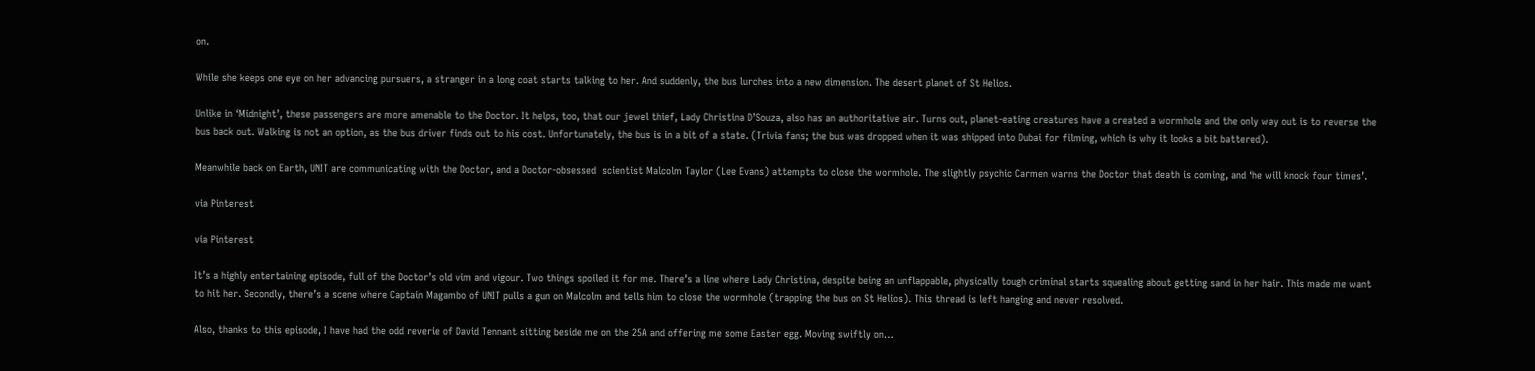on.

While she keeps one eye on her advancing pursuers, a stranger in a long coat starts talking to her. And suddenly, the bus lurches into a new dimension. The desert planet of St Helios.

Unlike in ‘Midnight’, these passengers are more amenable to the Doctor. It helps, too, that our jewel thief, Lady Christina D’Souza, also has an authoritative air. Turns out, planet-eating creatures have a created a wormhole and the only way out is to reverse the bus back out. Walking is not an option, as the bus driver finds out to his cost. Unfortunately, the bus is in a bit of a state. (Trivia fans; the bus was dropped when it was shipped into Dubai for filming, which is why it looks a bit battered).

Meanwhile back on Earth, UNIT are communicating with the Doctor, and a Doctor-obsessed  scientist Malcolm Taylor (Lee Evans) attempts to close the wormhole. The slightly psychic Carmen warns the Doctor that death is coming, and ‘he will knock four times’.

via Pinterest

via Pinterest

It’s a highly entertaining episode, full of the Doctor’s old vim and vigour. Two things spoiled it for me. There’s a line where Lady Christina, despite being an unflappable, physically tough criminal starts squealing about getting sand in her hair. This made me want to hit her. Secondly, there’s a scene where Captain Magambo of UNIT pulls a gun on Malcolm and tells him to close the wormhole (trapping the bus on St Helios). This thread is left hanging and never resolved.

Also, thanks to this episode, I have had the odd reverie of David Tennant sitting beside me on the 25A and offering me some Easter egg. Moving swiftly on…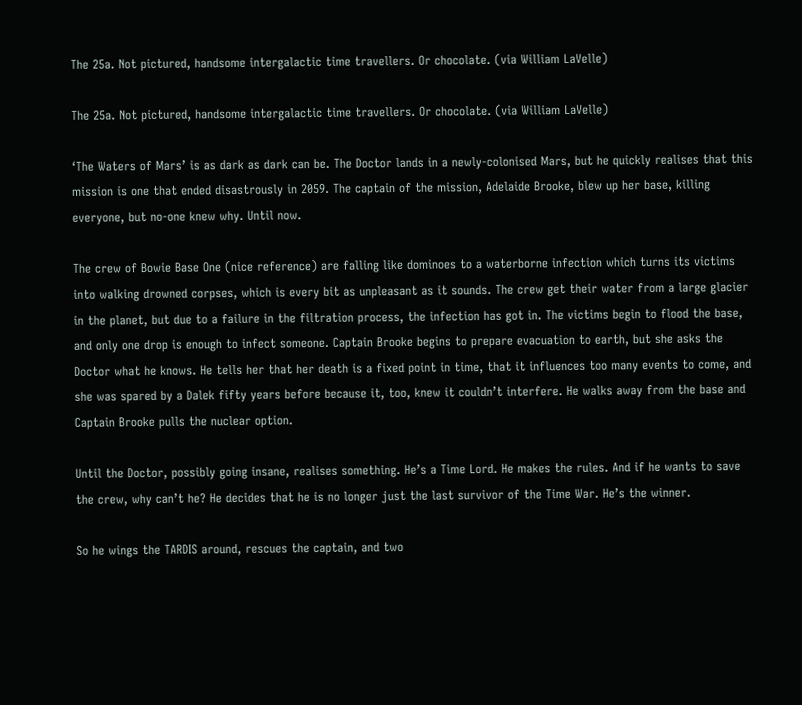The 25a. Not pictured, handsome intergalactic time travellers. Or chocolate. (via William LaVelle)

The 25a. Not pictured, handsome intergalactic time travellers. Or chocolate. (via William LaVelle)

‘The Waters of Mars’ is as dark as dark can be. The Doctor lands in a newly-colonised Mars, but he quickly realises that this mission is one that ended disastrously in 2059. The captain of the mission, Adelaide Brooke, blew up her base, killing everyone, but no-one knew why. Until now.

The crew of Bowie Base One (nice reference) are falling like dominoes to a waterborne infection which turns its victims into walking drowned corpses, which is every bit as unpleasant as it sounds. The crew get their water from a large glacier in the planet, but due to a failure in the filtration process, the infection has got in. The victims begin to flood the base, and only one drop is enough to infect someone. Captain Brooke begins to prepare evacuation to earth, but she asks the Doctor what he knows. He tells her that her death is a fixed point in time, that it influences too many events to come, and she was spared by a Dalek fifty years before because it, too, knew it couldn’t interfere. He walks away from the base and Captain Brooke pulls the nuclear option.

Until the Doctor, possibly going insane, realises something. He’s a Time Lord. He makes the rules. And if he wants to save the crew, why can’t he? He decides that he is no longer just the last survivor of the Time War. He’s the winner.

So he wings the TARDIS around, rescues the captain, and two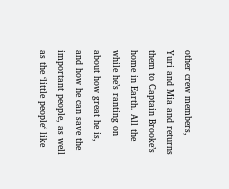other crew members, Yuri and Mia and returns them to Captain Brooke’s home in Earth. All the while he’s ranting on about how great he is, and how he can save the important people, as well as the ‘little people‘ like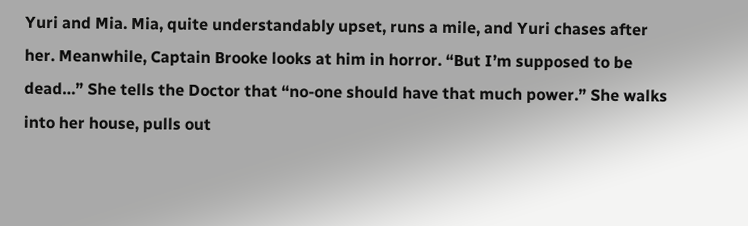Yuri and Mia. Mia, quite understandably upset, runs a mile, and Yuri chases after her. Meanwhile, Captain Brooke looks at him in horror. “But I’m supposed to be dead…” She tells the Doctor that “no-one should have that much power.” She walks into her house, pulls out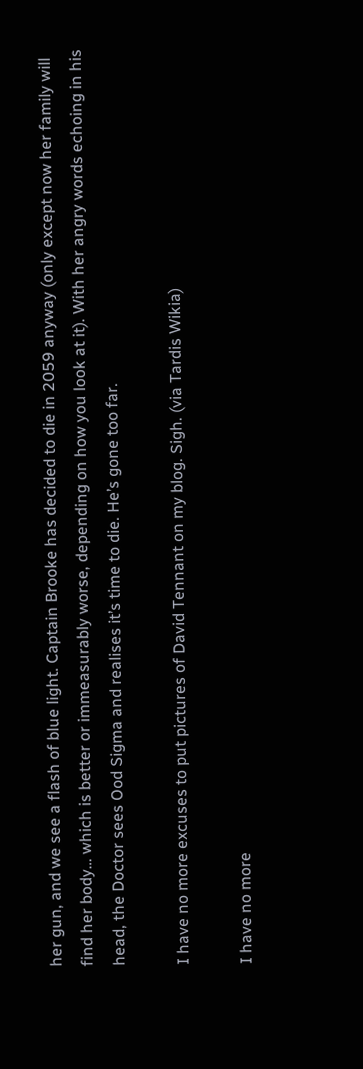her gun, and we see a flash of blue light. Captain Brooke has decided to die in 2059 anyway (only except now her family will find her body… which is better or immeasurably worse, depending on how you look at it). With her angry words echoing in his head, the Doctor sees Ood Sigma and realises it’s time to die. He’s gone too far.

I have no more excuses to put pictures of David Tennant on my blog. Sigh. (via Tardis Wikia)

I have no more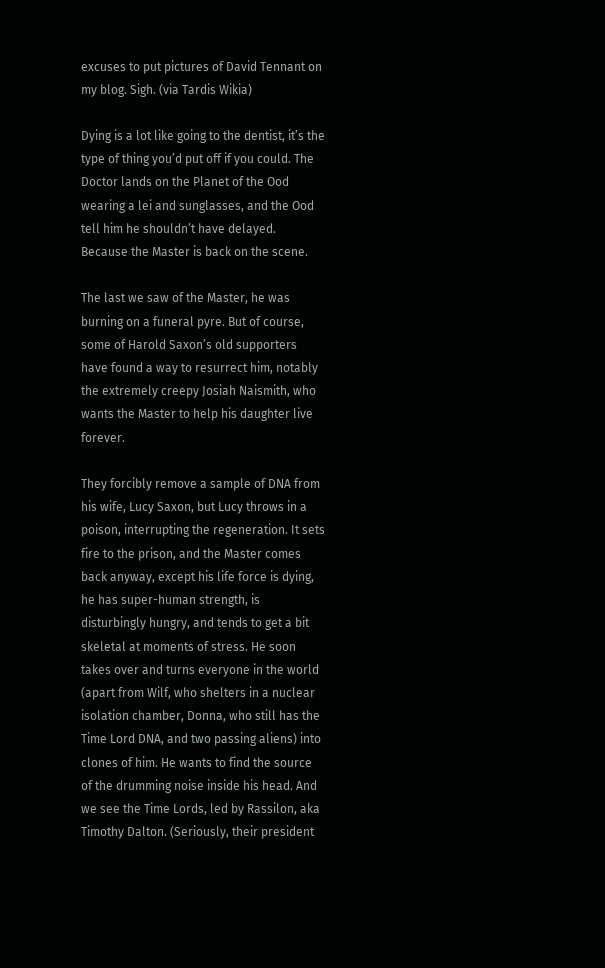excuses to put pictures of David Tennant on my blog. Sigh. (via Tardis Wikia)

Dying is a lot like going to the dentist, it’s the type of thing you’d put off if you could. The Doctor lands on the Planet of the Ood wearing a lei and sunglasses, and the Ood tell him he shouldn’t have delayed. Because the Master is back on the scene.

The last we saw of the Master, he was burning on a funeral pyre. But of course, some of Harold Saxon’s old supporters have found a way to resurrect him, notably the extremely creepy Josiah Naismith, who wants the Master to help his daughter live forever.

They forcibly remove a sample of DNA from his wife, Lucy Saxon, but Lucy throws in a poison, interrupting the regeneration. It sets fire to the prison, and the Master comes back anyway, except his life force is dying, he has super-human strength, is disturbingly hungry, and tends to get a bit skeletal at moments of stress. He soon takes over and turns everyone in the world (apart from Wilf, who shelters in a nuclear isolation chamber, Donna, who still has the Time Lord DNA, and two passing aliens) into clones of him. He wants to find the source of the drumming noise inside his head. And we see the Time Lords, led by Rassilon, aka Timothy Dalton. (Seriously, their president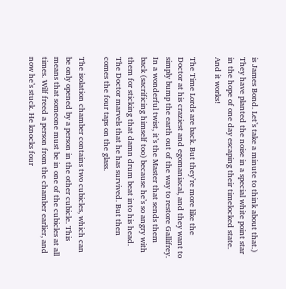is James Bond. Let’s take a minute to think about that.) They have planted the noise in a special white point star in the hope of one day escaping their timelocked state. And it works!

The Time Lords are back. But they’re more like the Doctor at his craziest and egomaniacal, and they want to simply bump the earth out of the way to restore Gallifrey. In a wonderful twist, it’s the Master that sends them back (sacrificing himself too) because he’s so angry with them for sticking that damn drum beat into his head. The Doctor marvels that he has survived. But then comes the four taps on the glass.

The isolation chamber contains two cubicles, which can be only opened by a person in the other cubicle. This means that someone must be in one of the cubicles at all times. Wilf freed a person from the chamber earlier, and now he’s stuck. He knocks four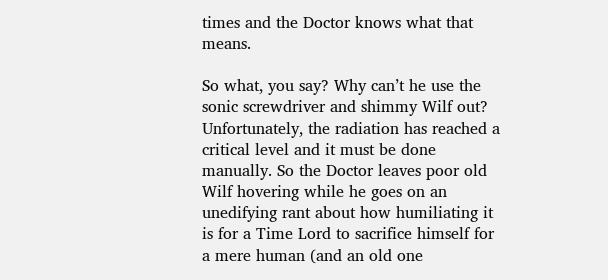times and the Doctor knows what that means.

So what, you say? Why can’t he use the sonic screwdriver and shimmy Wilf out? Unfortunately, the radiation has reached a critical level and it must be done manually. So the Doctor leaves poor old Wilf hovering while he goes on an unedifying rant about how humiliating it is for a Time Lord to sacrifice himself for a mere human (and an old one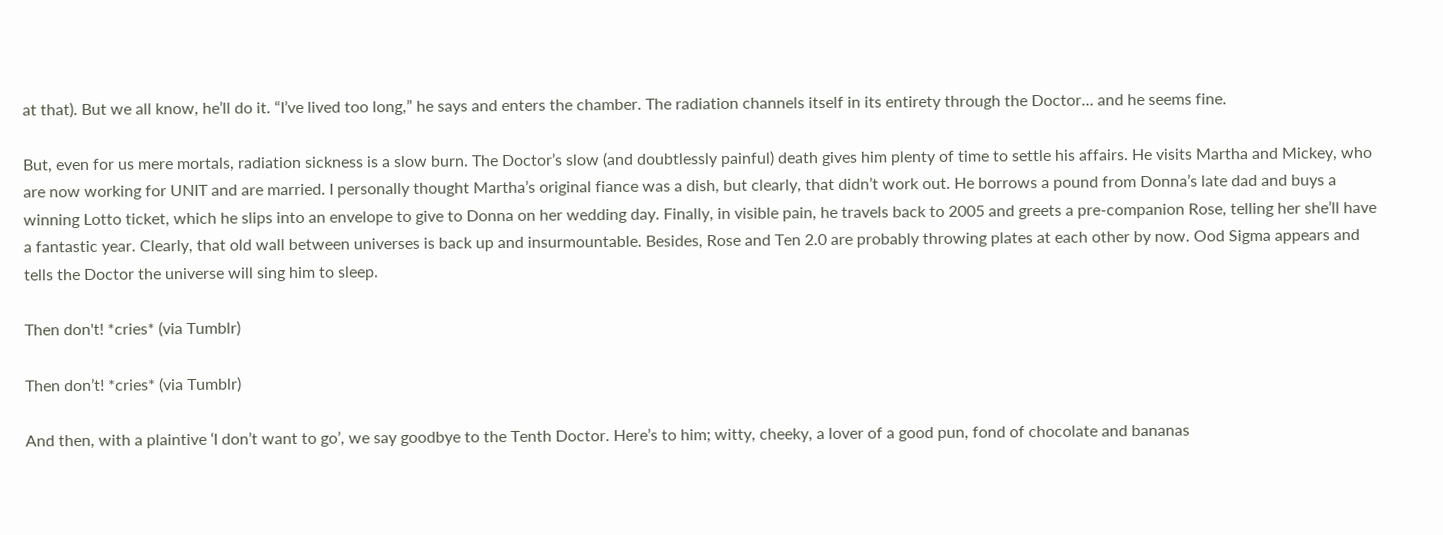at that). But we all know, he’ll do it. “I’ve lived too long,” he says and enters the chamber. The radiation channels itself in its entirety through the Doctor… and he seems fine.

But, even for us mere mortals, radiation sickness is a slow burn. The Doctor’s slow (and doubtlessly painful) death gives him plenty of time to settle his affairs. He visits Martha and Mickey, who are now working for UNIT and are married. I personally thought Martha’s original fiance was a dish, but clearly, that didn’t work out. He borrows a pound from Donna’s late dad and buys a winning Lotto ticket, which he slips into an envelope to give to Donna on her wedding day. Finally, in visible pain, he travels back to 2005 and greets a pre-companion Rose, telling her she’ll have a fantastic year. Clearly, that old wall between universes is back up and insurmountable. Besides, Rose and Ten 2.0 are probably throwing plates at each other by now. Ood Sigma appears and tells the Doctor the universe will sing him to sleep.

Then don't! *cries* (via Tumblr)

Then don’t! *cries* (via Tumblr)

And then, with a plaintive ‘I don’t want to go’, we say goodbye to the Tenth Doctor. Here’s to him; witty, cheeky, a lover of a good pun, fond of chocolate and bananas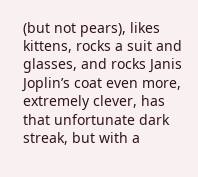(but not pears), likes kittens, rocks a suit and glasses, and rocks Janis Joplin’s coat even more, extremely clever, has that unfortunate dark streak, but with a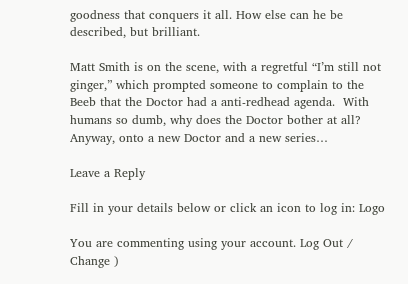goodness that conquers it all. How else can he be described, but brilliant.

Matt Smith is on the scene, with a regretful “I’m still not ginger,” which prompted someone to complain to the Beeb that the Doctor had a anti-redhead agenda.  With humans so dumb, why does the Doctor bother at all? Anyway, onto a new Doctor and a new series…

Leave a Reply

Fill in your details below or click an icon to log in: Logo

You are commenting using your account. Log Out /  Change )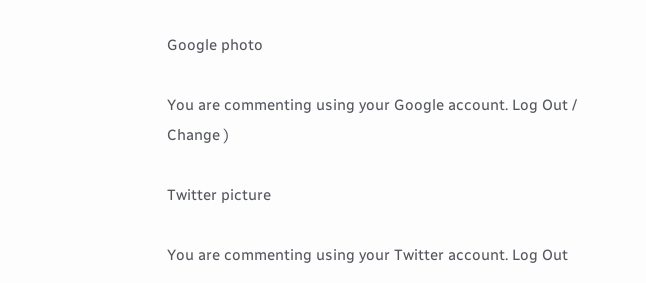Google photo

You are commenting using your Google account. Log Out /  Change )

Twitter picture

You are commenting using your Twitter account. Log Out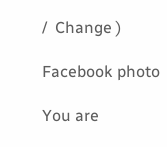/  Change )

Facebook photo

You are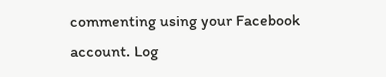commenting using your Facebook account. Log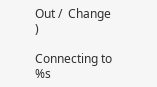Out /  Change )

Connecting to %s